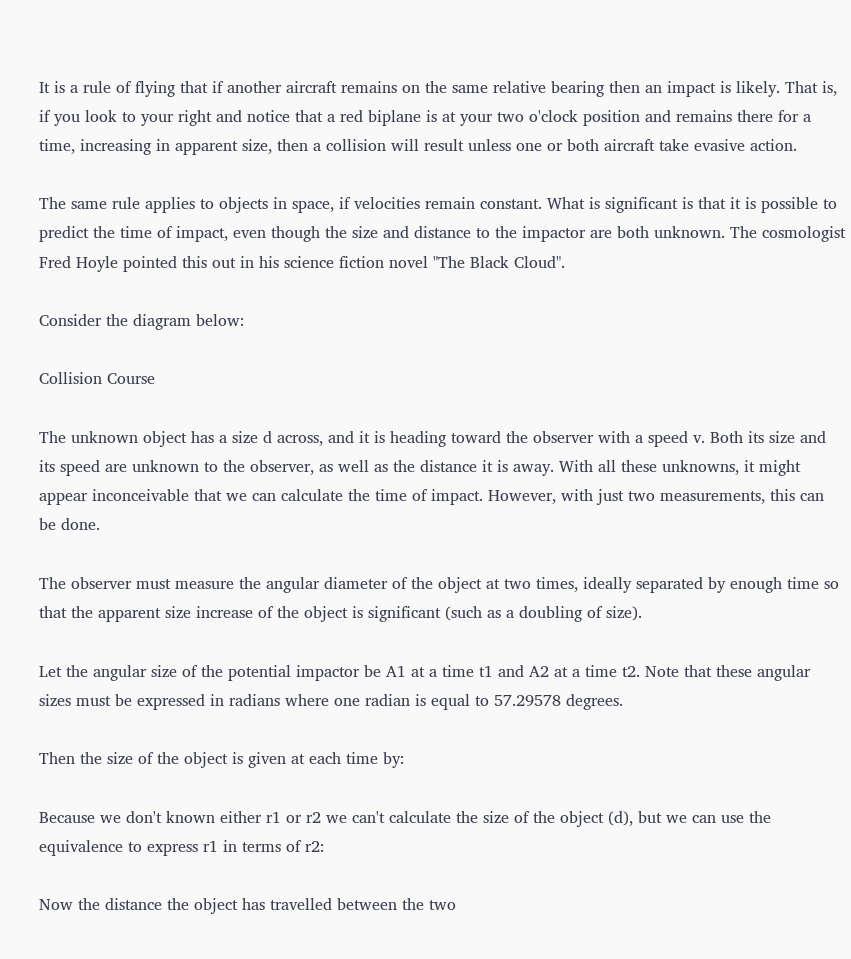It is a rule of flying that if another aircraft remains on the same relative bearing then an impact is likely. That is, if you look to your right and notice that a red biplane is at your two o'clock position and remains there for a time, increasing in apparent size, then a collision will result unless one or both aircraft take evasive action.

The same rule applies to objects in space, if velocities remain constant. What is significant is that it is possible to predict the time of impact, even though the size and distance to the impactor are both unknown. The cosmologist Fred Hoyle pointed this out in his science fiction novel "The Black Cloud".

Consider the diagram below:

Collision Course

The unknown object has a size d across, and it is heading toward the observer with a speed v. Both its size and its speed are unknown to the observer, as well as the distance it is away. With all these unknowns, it might appear inconceivable that we can calculate the time of impact. However, with just two measurements, this can be done.

The observer must measure the angular diameter of the object at two times, ideally separated by enough time so that the apparent size increase of the object is significant (such as a doubling of size).

Let the angular size of the potential impactor be A1 at a time t1 and A2 at a time t2. Note that these angular sizes must be expressed in radians where one radian is equal to 57.29578 degrees.

Then the size of the object is given at each time by:

Because we don't known either r1 or r2 we can't calculate the size of the object (d), but we can use the equivalence to express r1 in terms of r2:

Now the distance the object has travelled between the two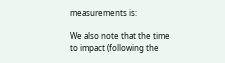measurements is:

We also note that the time to impact (following the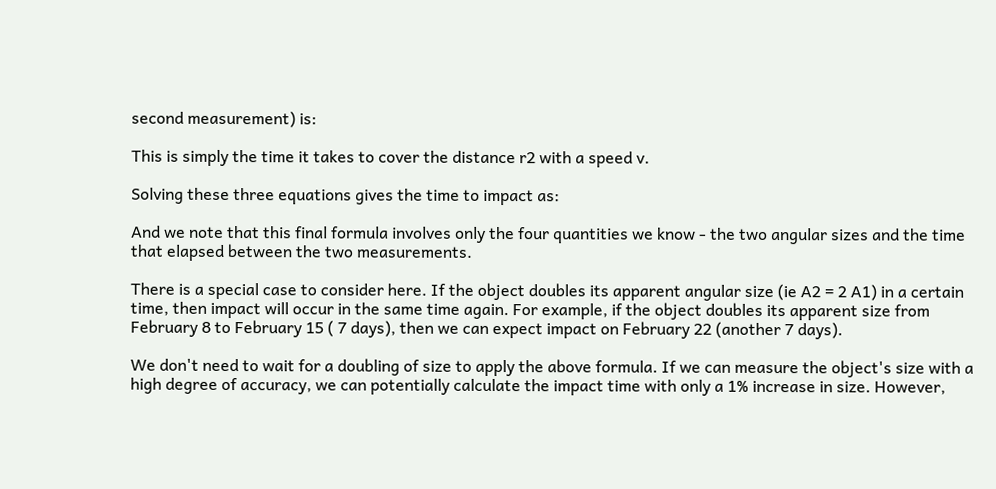second measurement) is:

This is simply the time it takes to cover the distance r2 with a speed v.

Solving these three equations gives the time to impact as:

And we note that this final formula involves only the four quantities we know - the two angular sizes and the time that elapsed between the two measurements.

There is a special case to consider here. If the object doubles its apparent angular size (ie A2 = 2 A1) in a certain time, then impact will occur in the same time again. For example, if the object doubles its apparent size from February 8 to February 15 ( 7 days), then we can expect impact on February 22 (another 7 days).

We don't need to wait for a doubling of size to apply the above formula. If we can measure the object's size with a high degree of accuracy, we can potentially calculate the impact time with only a 1% increase in size. However,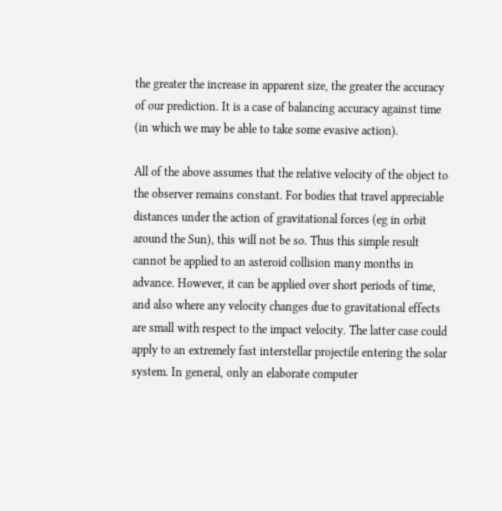the greater the increase in apparent size, the greater the accuracy of our prediction. It is a case of balancing accuracy against time (in which we may be able to take some evasive action).

All of the above assumes that the relative velocity of the object to the observer remains constant. For bodies that travel appreciable distances under the action of gravitational forces (eg in orbit around the Sun), this will not be so. Thus this simple result cannot be applied to an asteroid collision many months in advance. However, it can be applied over short periods of time, and also where any velocity changes due to gravitational effects are small with respect to the impact velocity. The latter case could apply to an extremely fast interstellar projectile entering the solar system. In general, only an elaborate computer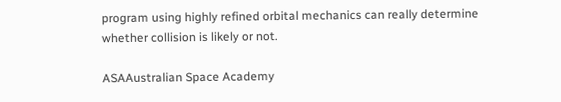program using highly refined orbital mechanics can really determine whether collision is likely or not.

ASAAustralian Space Academy